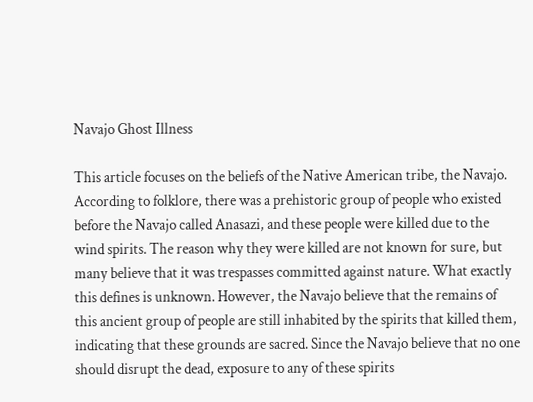Navajo Ghost Illness

This article focuses on the beliefs of the Native American tribe, the Navajo. According to folklore, there was a prehistoric group of people who existed before the Navajo called Anasazi, and these people were killed due to the wind spirits. The reason why they were killed are not known for sure, but many believe that it was trespasses committed against nature. What exactly this defines is unknown. However, the Navajo believe that the remains of this ancient group of people are still inhabited by the spirits that killed them, indicating that these grounds are sacred. Since the Navajo believe that no one should disrupt the dead, exposure to any of these spirits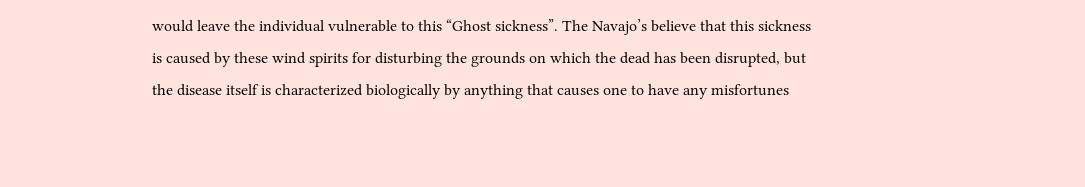would leave the individual vulnerable to this “Ghost sickness”. The Navajo’s believe that this sickness is caused by these wind spirits for disturbing the grounds on which the dead has been disrupted, but the disease itself is characterized biologically by anything that causes one to have any misfortunes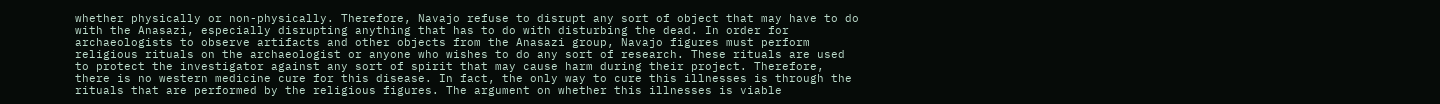whether physically or non-physically. Therefore, Navajo refuse to disrupt any sort of object that may have to do with the Anasazi, especially disrupting anything that has to do with disturbing the dead. In order for archaeologists to observe artifacts and other objects from the Anasazi group, Navajo figures must perform religious rituals on the archaeologist or anyone who wishes to do any sort of research. These rituals are used to protect the investigator against any sort of spirit that may cause harm during their project. Therefore, there is no western medicine cure for this disease. In fact, the only way to cure this illnesses is through the rituals that are performed by the religious figures. The argument on whether this illnesses is viable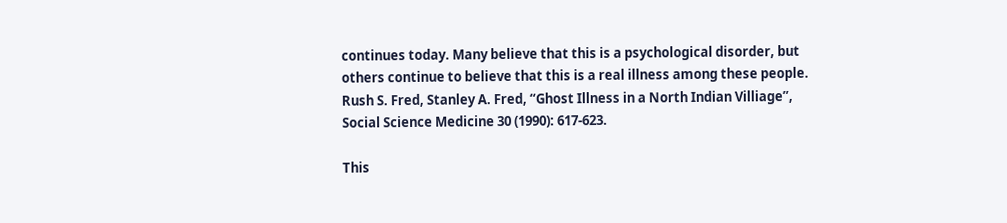continues today. Many believe that this is a psychological disorder, but others continue to believe that this is a real illness among these people. Rush S. Fred, Stanley A. Fred, “Ghost Illness in a North Indian Villiage”, Social Science Medicine 30 (1990): 617-623.

This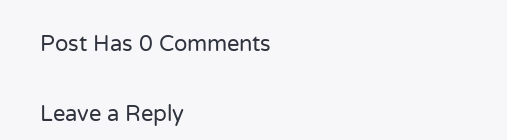Post Has 0 Comments

Leave a Reply